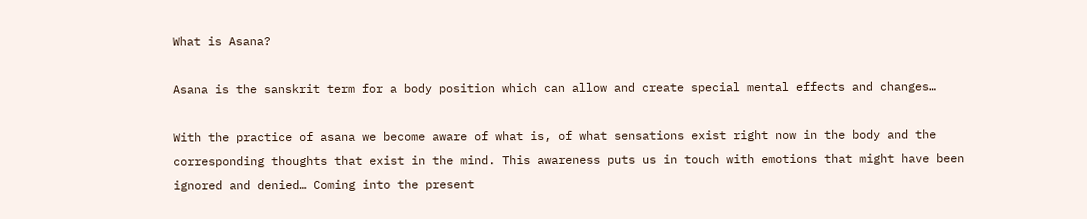What is Asana?

Asana is the sanskrit term for a body position which can allow and create special mental effects and changes…

With the practice of asana we become aware of what is, of what sensations exist right now in the body and the corresponding thoughts that exist in the mind. This awareness puts us in touch with emotions that might have been ignored and denied… Coming into the present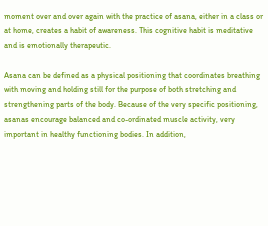moment over and over again with the practice of asana, either in a class or at home, creates a habit of awareness. This cognitive habit is meditative and is emotionally therapeutic.

Asana can be defined as a physical positioning that coordinates breathing with moving and holding still for the purpose of both stretching and strengthening parts of the body. Because of the very specific positioning, asanas encourage balanced and co-ordinated muscle activity, very important in healthy functioning bodies. In addition,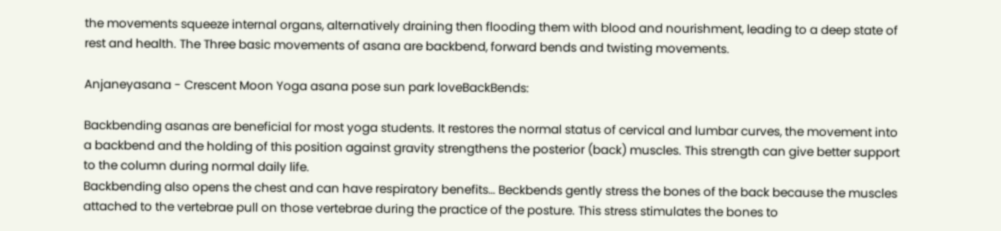the movements squeeze internal organs, alternatively draining then flooding them with blood and nourishment, leading to a deep state of rest and health. The Three basic movements of asana are backbend, forward bends and twisting movements.

Anjaneyasana - Crescent Moon Yoga asana pose sun park loveBackBends:

Backbending asanas are beneficial for most yoga students. It restores the normal status of cervical and lumbar curves, the movement into a backbend and the holding of this position against gravity strengthens the posterior (back) muscles. This strength can give better support to the column during normal daily life.
Backbending also opens the chest and can have respiratory benefits… Beckbends gently stress the bones of the back because the muscles attached to the vertebrae pull on those vertebrae during the practice of the posture. This stress stimulates the bones to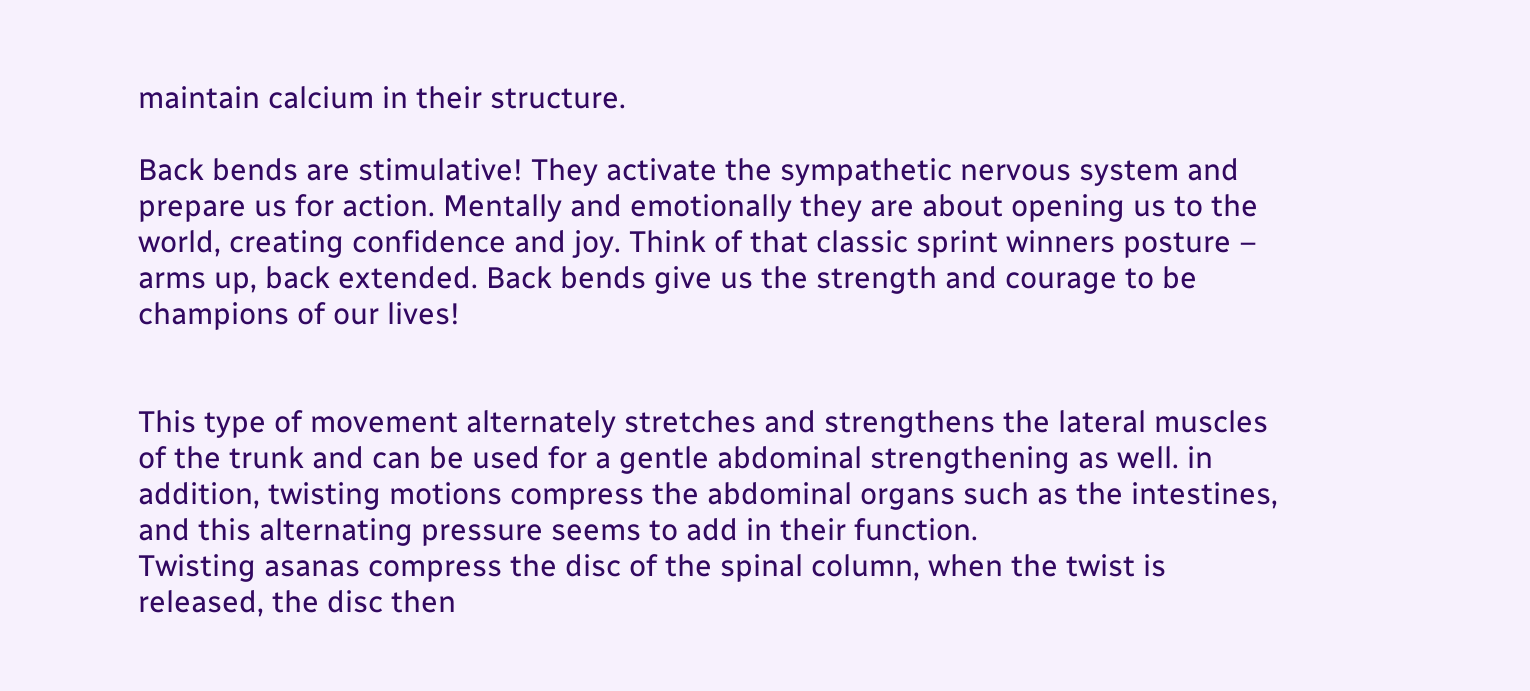maintain calcium in their structure.

Back bends are stimulative! They activate the sympathetic nervous system and prepare us for action. Mentally and emotionally they are about opening us to the world, creating confidence and joy. Think of that classic sprint winners posture – arms up, back extended. Back bends give us the strength and courage to be champions of our lives!


This type of movement alternately stretches and strengthens the lateral muscles of the trunk and can be used for a gentle abdominal strengthening as well. in addition, twisting motions compress the abdominal organs such as the intestines, and this alternating pressure seems to add in their function.
Twisting asanas compress the disc of the spinal column, when the twist is released, the disc then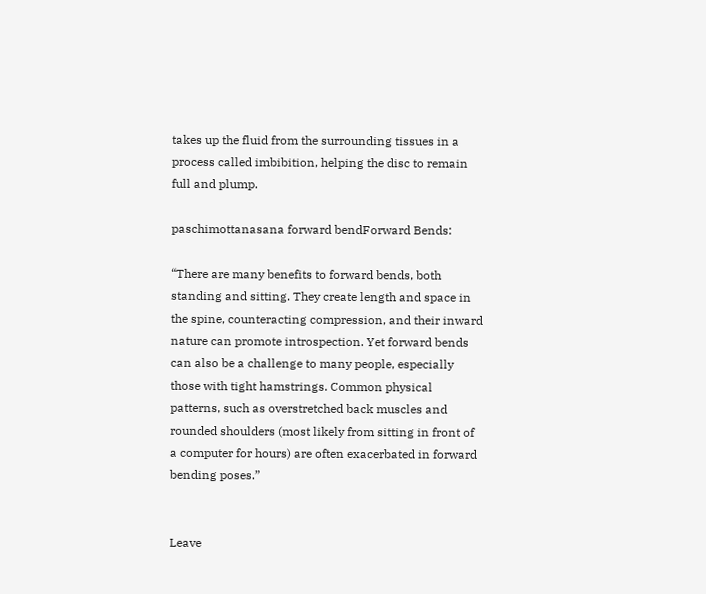takes up the fluid from the surrounding tissues in a process called imbibition, helping the disc to remain full and plump.

paschimottanasana forward bendForward Bends:

“There are many benefits to forward bends, both standing and sitting. They create length and space in the spine, counteracting compression, and their inward nature can promote introspection. Yet forward bends can also be a challenge to many people, especially those with tight hamstrings. Common physical patterns, such as overstretched back muscles and rounded shoulders (most likely from sitting in front of a computer for hours) are often exacerbated in forward bending poses.”


Leave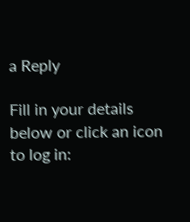a Reply

Fill in your details below or click an icon to log in: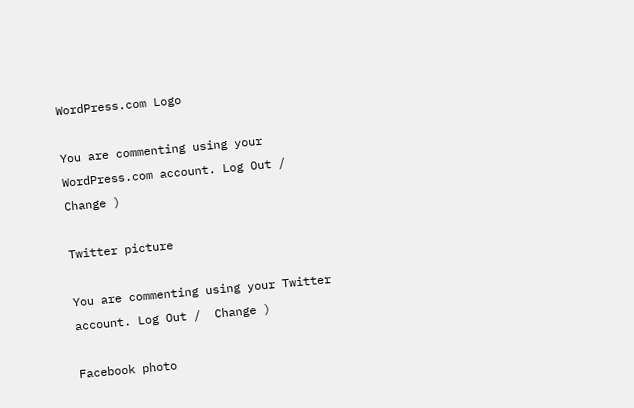WordPress.com Logo

You are commenting using your WordPress.com account. Log Out /  Change )

Twitter picture

You are commenting using your Twitter account. Log Out /  Change )

Facebook photo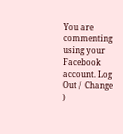You are commenting using your Facebook account. Log Out /  Change )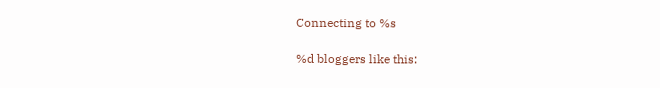Connecting to %s

%d bloggers like this: